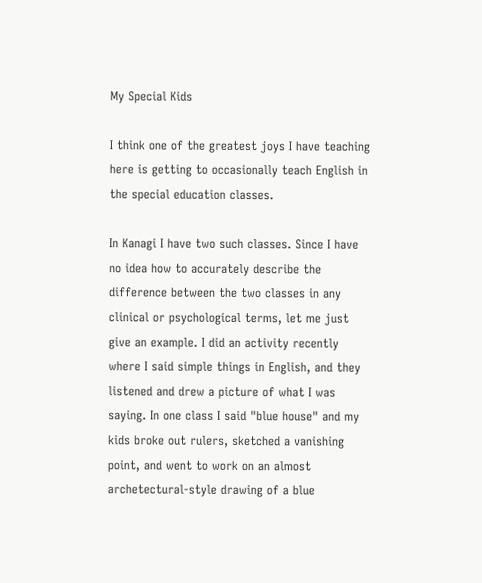My Special Kids

I think one of the greatest joys I have teaching here is getting to occasionally teach English in the special education classes.

In Kanagi I have two such classes. Since I have no idea how to accurately describe the difference between the two classes in any clinical or psychological terms, let me just give an example. I did an activity recently where I said simple things in English, and they listened and drew a picture of what I was saying. In one class I said "blue house" and my kids broke out rulers, sketched a vanishing point, and went to work on an almost archetectural-style drawing of a blue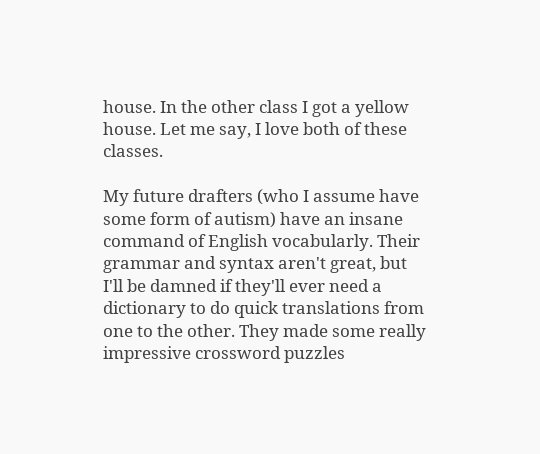house. In the other class I got a yellow house. Let me say, I love both of these classes.

My future drafters (who I assume have some form of autism) have an insane command of English vocabularly. Their grammar and syntax aren't great, but I'll be damned if they'll ever need a dictionary to do quick translations from one to the other. They made some really impressive crossword puzzles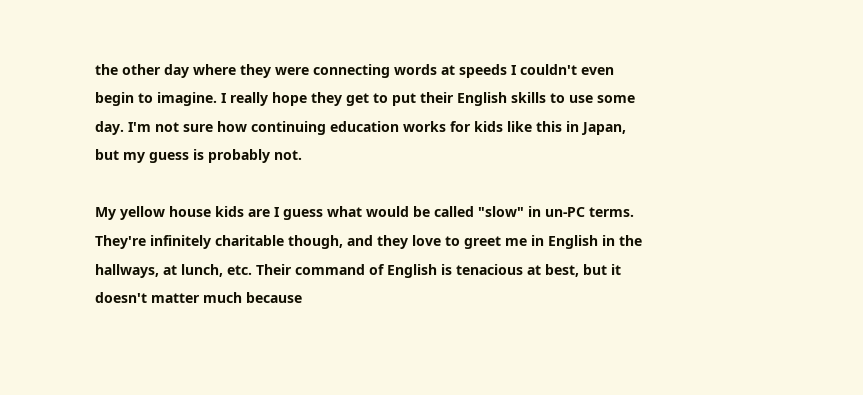the other day where they were connecting words at speeds I couldn't even begin to imagine. I really hope they get to put their English skills to use some day. I'm not sure how continuing education works for kids like this in Japan, but my guess is probably not.

My yellow house kids are I guess what would be called "slow" in un-PC terms. They're infinitely charitable though, and they love to greet me in English in the hallways, at lunch, etc. Their command of English is tenacious at best, but it doesn't matter much because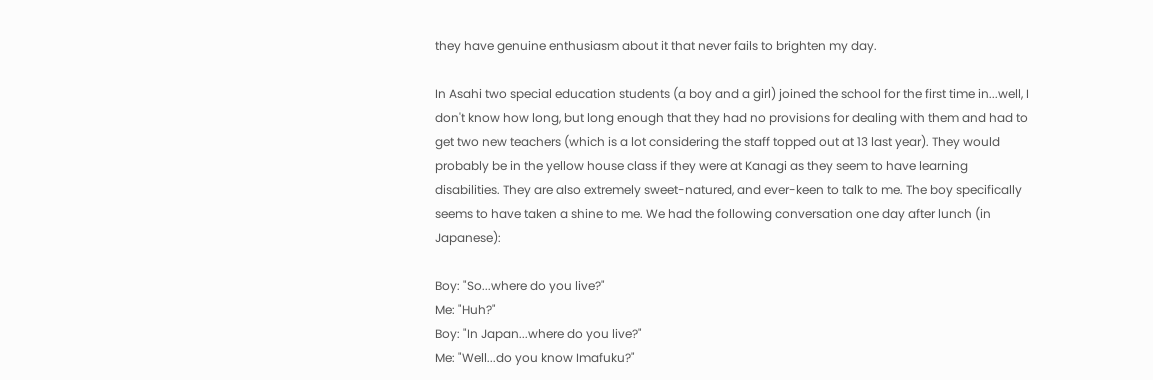they have genuine enthusiasm about it that never fails to brighten my day.

In Asahi two special education students (a boy and a girl) joined the school for the first time in...well, I don't know how long, but long enough that they had no provisions for dealing with them and had to get two new teachers (which is a lot considering the staff topped out at 13 last year). They would probably be in the yellow house class if they were at Kanagi as they seem to have learning disabilities. They are also extremely sweet-natured, and ever-keen to talk to me. The boy specifically seems to have taken a shine to me. We had the following conversation one day after lunch (in Japanese):

Boy: "So...where do you live?"
Me: "Huh?"
Boy: "In Japan...where do you live?"
Me: "Well...do you know Imafuku?"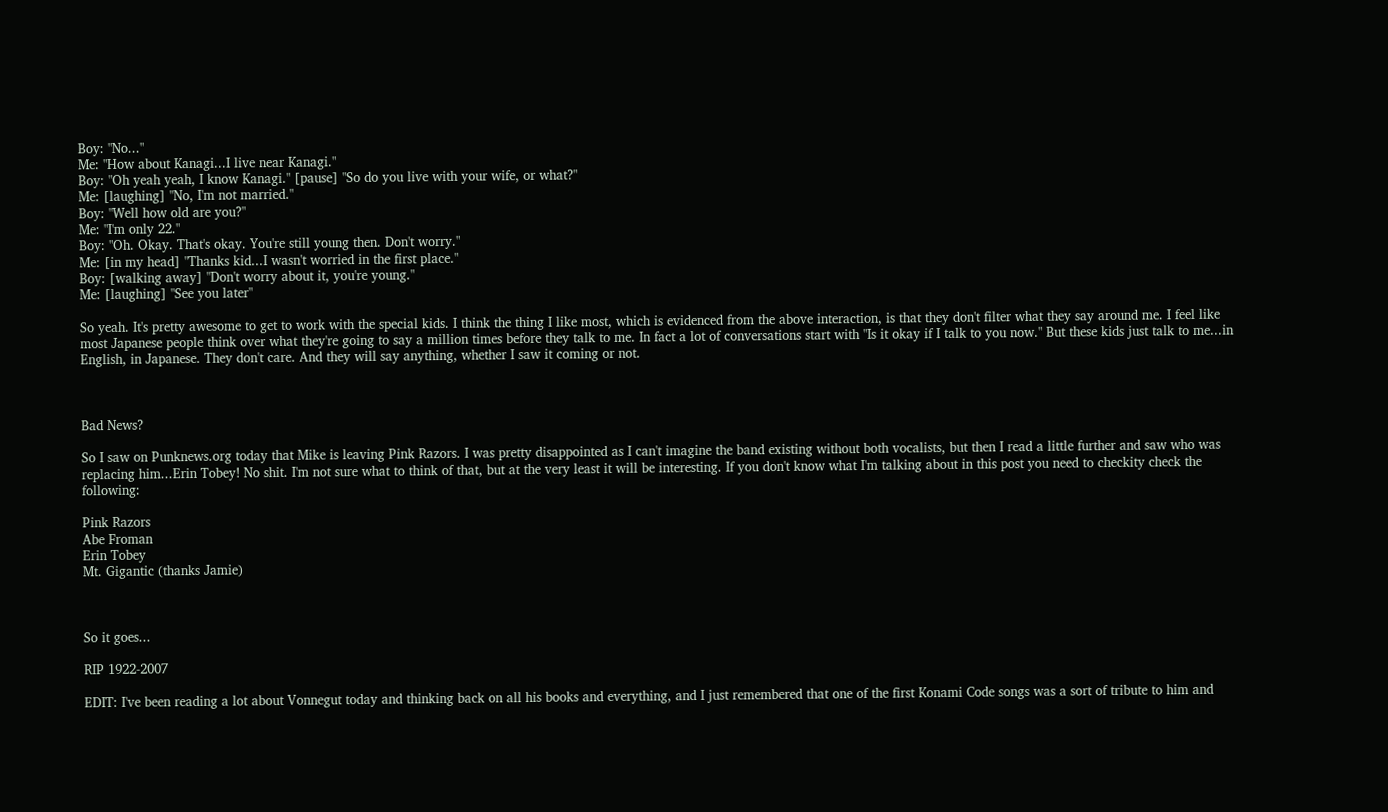Boy: "No..."
Me: "How about Kanagi...I live near Kanagi."
Boy: "Oh yeah yeah, I know Kanagi." [pause] "So do you live with your wife, or what?"
Me: [laughing] "No, I'm not married."
Boy: "Well how old are you?"
Me: "I'm only 22."
Boy: "Oh. Okay. That's okay. You're still young then. Don't worry."
Me: [in my head] "Thanks kid...I wasn't worried in the first place."
Boy: [walking away] "Don't worry about it, you're young."
Me: [laughing] "See you later"

So yeah. It's pretty awesome to get to work with the special kids. I think the thing I like most, which is evidenced from the above interaction, is that they don't filter what they say around me. I feel like most Japanese people think over what they're going to say a million times before they talk to me. In fact a lot of conversations start with "Is it okay if I talk to you now." But these kids just talk to me...in English, in Japanese. They don't care. And they will say anything, whether I saw it coming or not.



Bad News?

So I saw on Punknews.org today that Mike is leaving Pink Razors. I was pretty disappointed as I can't imagine the band existing without both vocalists, but then I read a little further and saw who was replacing him...Erin Tobey! No shit. I'm not sure what to think of that, but at the very least it will be interesting. If you don't know what I'm talking about in this post you need to checkity check the following:

Pink Razors
Abe Froman
Erin Tobey
Mt. Gigantic (thanks Jamie)



So it goes...

RIP 1922-2007

EDIT: I've been reading a lot about Vonnegut today and thinking back on all his books and everything, and I just remembered that one of the first Konami Code songs was a sort of tribute to him and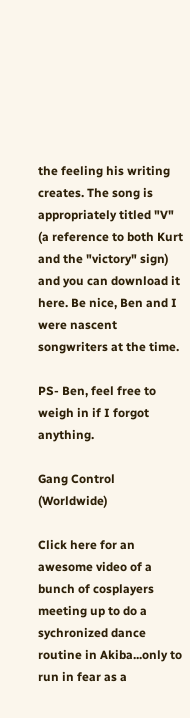the feeling his writing creates. The song is appropriately titled "V" (a reference to both Kurt and the "victory" sign) and you can download it here. Be nice, Ben and I were nascent songwriters at the time.

PS- Ben, feel free to weigh in if I forgot anything.

Gang Control (Worldwide)

Click here for an awesome video of a bunch of cosplayers meeting up to do a sychronized dance routine in Akiba...only to run in fear as a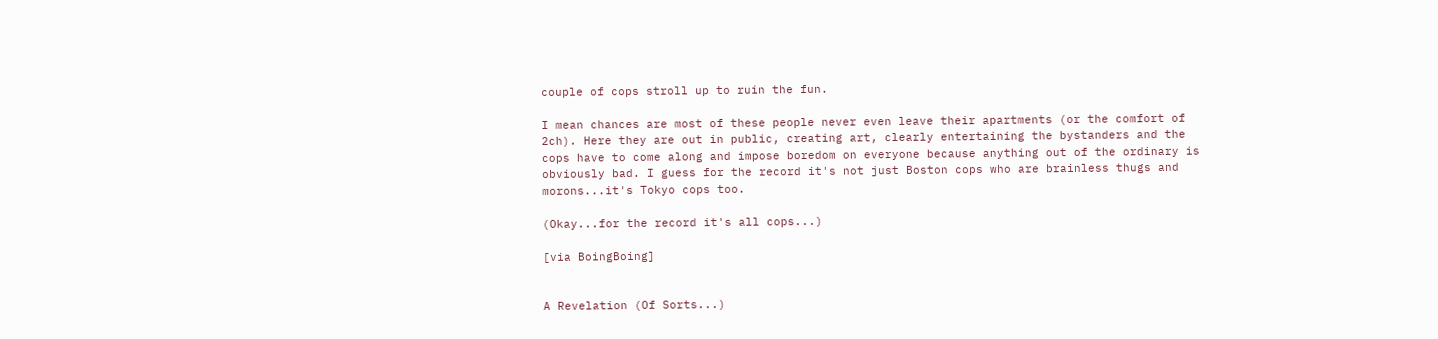couple of cops stroll up to ruin the fun.

I mean chances are most of these people never even leave their apartments (or the comfort of 2ch). Here they are out in public, creating art, clearly entertaining the bystanders and the cops have to come along and impose boredom on everyone because anything out of the ordinary is obviously bad. I guess for the record it's not just Boston cops who are brainless thugs and morons...it's Tokyo cops too.

(Okay...for the record it's all cops...)

[via BoingBoing]


A Revelation (Of Sorts...)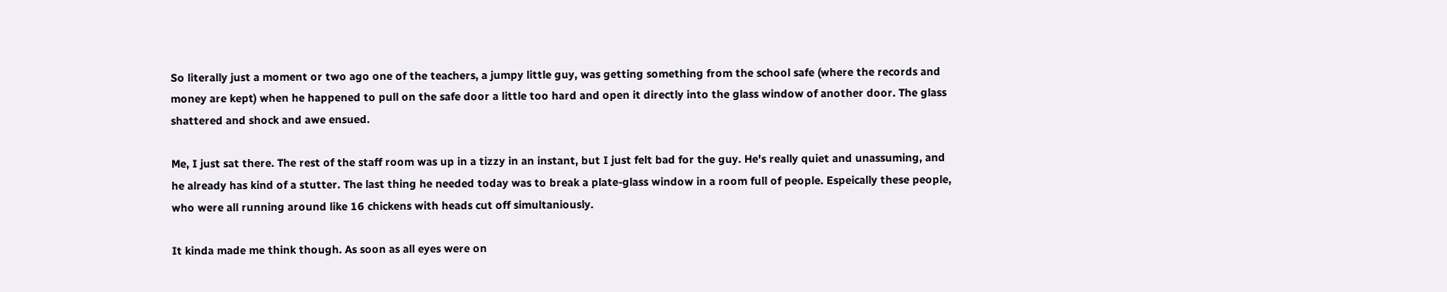So literally just a moment or two ago one of the teachers, a jumpy little guy, was getting something from the school safe (where the records and money are kept) when he happened to pull on the safe door a little too hard and open it directly into the glass window of another door. The glass shattered and shock and awe ensued.

Me, I just sat there. The rest of the staff room was up in a tizzy in an instant, but I just felt bad for the guy. He's really quiet and unassuming, and he already has kind of a stutter. The last thing he needed today was to break a plate-glass window in a room full of people. Espeically these people, who were all running around like 16 chickens with heads cut off simultaniously.

It kinda made me think though. As soon as all eyes were on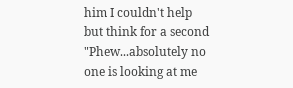him I couldn't help but think for a second "Phew...absolutely no one is looking at me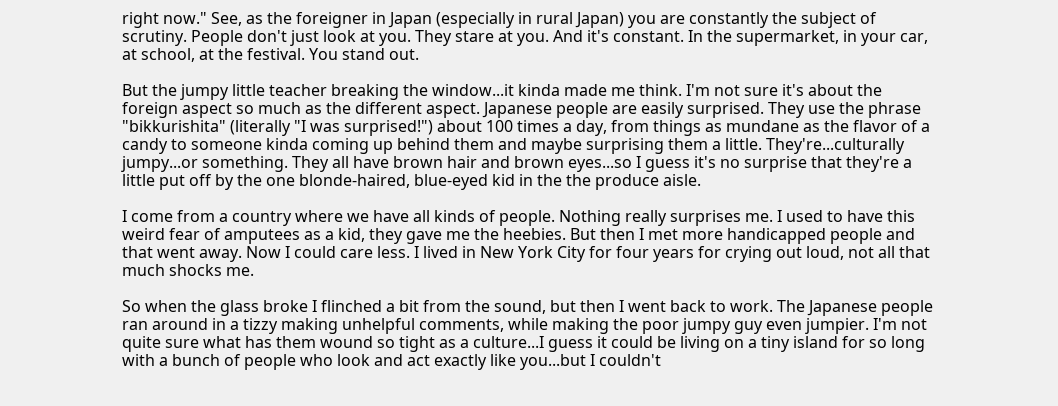right now." See, as the foreigner in Japan (especially in rural Japan) you are constantly the subject of scrutiny. People don't just look at you. They stare at you. And it's constant. In the supermarket, in your car, at school, at the festival. You stand out.

But the jumpy little teacher breaking the window...it kinda made me think. I'm not sure it's about the foreign aspect so much as the different aspect. Japanese people are easily surprised. They use the phrase "bikkurishita" (literally "I was surprised!") about 100 times a day, from things as mundane as the flavor of a candy to someone kinda coming up behind them and maybe surprising them a little. They're...culturally jumpy...or something. They all have brown hair and brown eyes...so I guess it's no surprise that they're a little put off by the one blonde-haired, blue-eyed kid in the the produce aisle.

I come from a country where we have all kinds of people. Nothing really surprises me. I used to have this weird fear of amputees as a kid, they gave me the heebies. But then I met more handicapped people and that went away. Now I could care less. I lived in New York City for four years for crying out loud, not all that much shocks me.

So when the glass broke I flinched a bit from the sound, but then I went back to work. The Japanese people ran around in a tizzy making unhelpful comments, while making the poor jumpy guy even jumpier. I'm not quite sure what has them wound so tight as a culture...I guess it could be living on a tiny island for so long with a bunch of people who look and act exactly like you...but I couldn't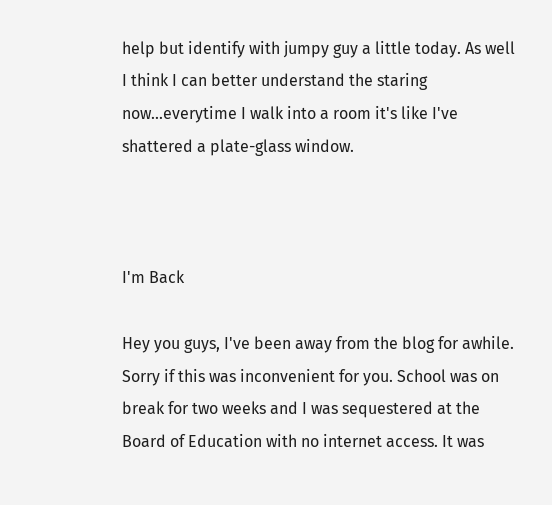help but identify with jumpy guy a little today. As well I think I can better understand the staring now...everytime I walk into a room it's like I've shattered a plate-glass window.



I'm Back

Hey you guys, I've been away from the blog for awhile. Sorry if this was inconvenient for you. School was on break for two weeks and I was sequestered at the Board of Education with no internet access. It was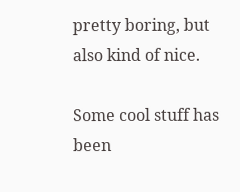pretty boring, but also kind of nice.

Some cool stuff has been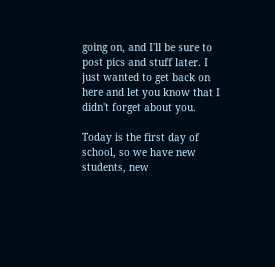going on, and I'll be sure to post pics and stuff later. I just wanted to get back on here and let you know that I didn't forget about you.

Today is the first day of school, so we have new students, new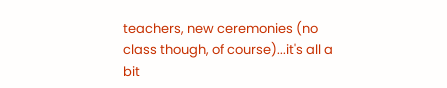teachers, new ceremonies (no class though, of course)...it's all a bit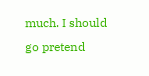much. I should go pretend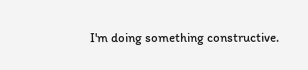I'm doing something constructive.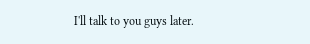I'll talk to you guys later.